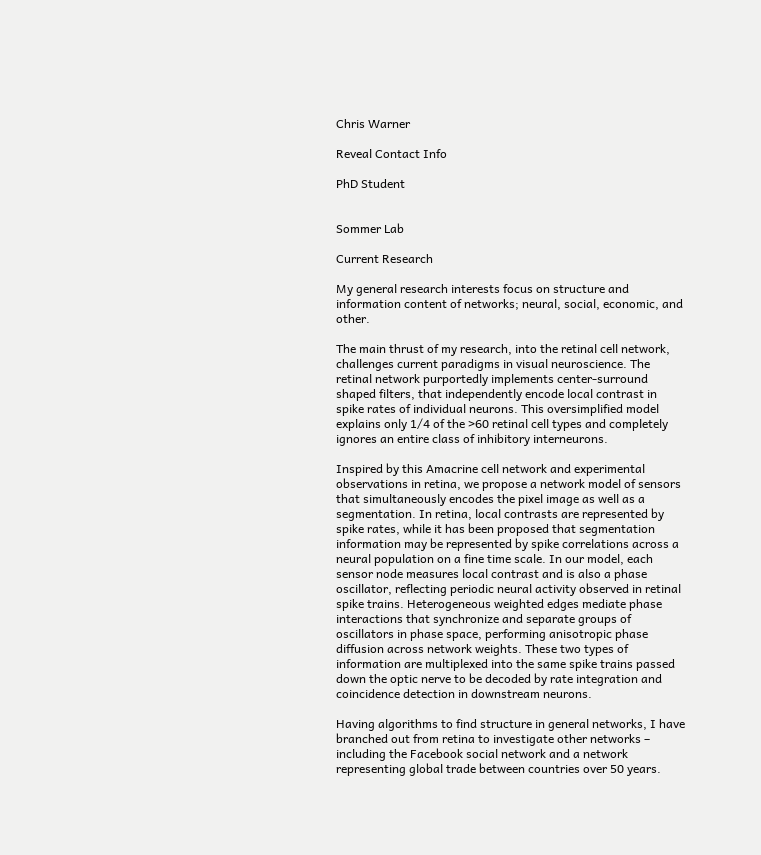Chris Warner

Reveal Contact Info

PhD Student


Sommer Lab

Current Research

My general research interests focus on structure and information content of networks; neural, social, economic, and other.

The main thrust of my research, into the retinal cell network, challenges current paradigms in visual neuroscience. The retinal network purportedly implements center-surround shaped filters, that independently encode local contrast in spike rates of individual neurons. This oversimplified model explains only 1/4 of the >60 retinal cell types and completely ignores an entire class of inhibitory interneurons.

Inspired by this Amacrine cell network and experimental observations in retina, we propose a network model of sensors that simultaneously encodes the pixel image as well as a segmentation. In retina, local contrasts are represented by spike rates, while it has been proposed that segmentation information may be represented by spike correlations across a neural population on a fine time scale. In our model, each sensor node measures local contrast and is also a phase oscillator, reflecting periodic neural activity observed in retinal spike trains. Heterogeneous weighted edges mediate phase interactions that synchronize and separate groups of oscillators in phase space, performing anisotropic phase diffusion across network weights. These two types of information are multiplexed into the same spike trains passed down the optic nerve to be decoded by rate integration and coincidence detection in downstream neurons.

Having algorithms to find structure in general networks, I have branched out from retina to investigate other networks – including the Facebook social network and a network representing global trade between countries over 50 years.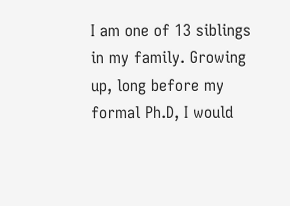I am one of 13 siblings in my family. Growing up, long before my formal Ph.D, I would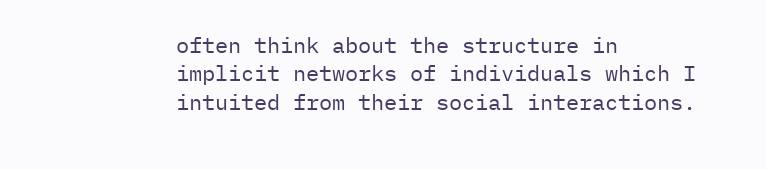often think about the structure in implicit networks of individuals which I intuited from their social interactions.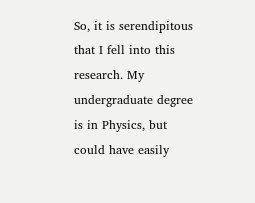So, it is serendipitous that I fell into this research. My undergraduate degree is in Physics, but could have easily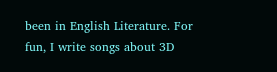been in English Literature. For fun, I write songs about 3D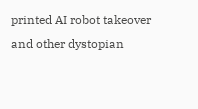printed AI robot takeover and other dystopian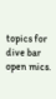topics for dive bar open mics.